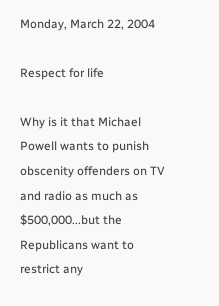Monday, March 22, 2004

Respect for life

Why is it that Michael Powell wants to punish obscenity offenders on TV and radio as much as $500,000...but the Republicans want to restrict any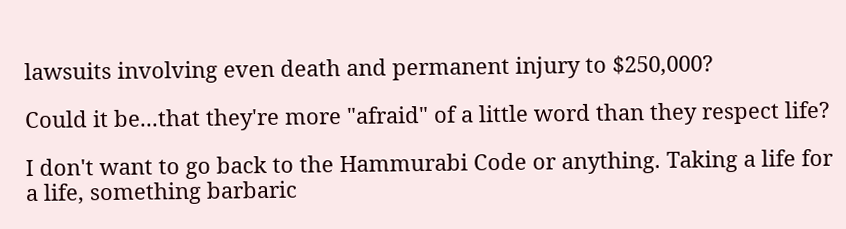lawsuits involving even death and permanent injury to $250,000?

Could it be...that they're more "afraid" of a little word than they respect life?

I don't want to go back to the Hammurabi Code or anything. Taking a life for a life, something barbaric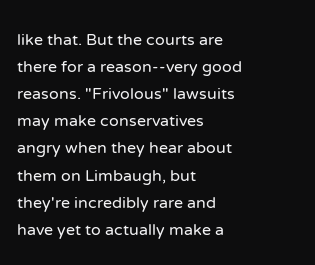like that. But the courts are there for a reason--very good reasons. "Frivolous" lawsuits may make conservatives angry when they hear about them on Limbaugh, but they're incredibly rare and have yet to actually make a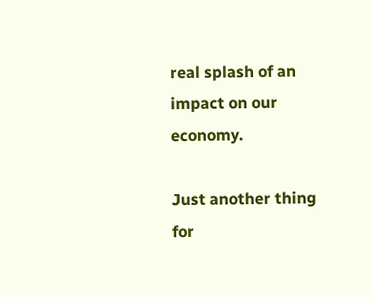real splash of an impact on our economy.

Just another thing for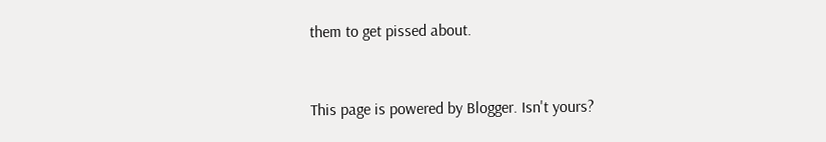them to get pissed about.


This page is powered by Blogger. Isn't yours?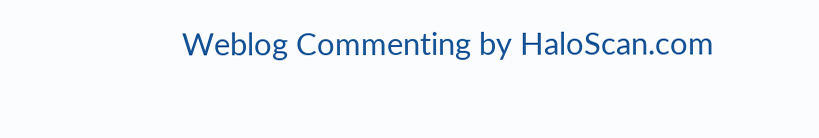Weblog Commenting by HaloScan.com